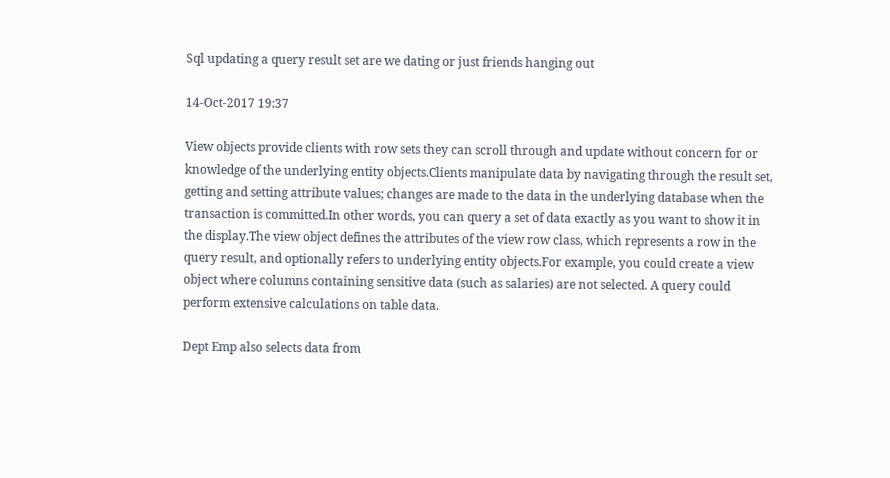Sql updating a query result set are we dating or just friends hanging out

14-Oct-2017 19:37

View objects provide clients with row sets they can scroll through and update without concern for or knowledge of the underlying entity objects.Clients manipulate data by navigating through the result set, getting and setting attribute values; changes are made to the data in the underlying database when the transaction is committed.In other words, you can query a set of data exactly as you want to show it in the display.The view object defines the attributes of the view row class, which represents a row in the query result, and optionally refers to underlying entity objects.For example, you could create a view object where columns containing sensitive data (such as salaries) are not selected. A query could perform extensive calculations on table data.

Dept Emp also selects data from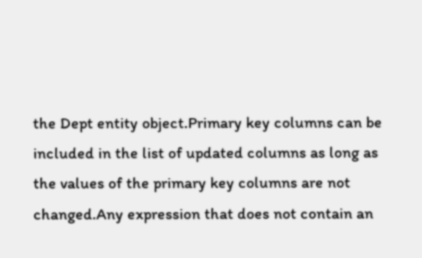the Dept entity object.Primary key columns can be included in the list of updated columns as long as the values of the primary key columns are not changed.Any expression that does not contain an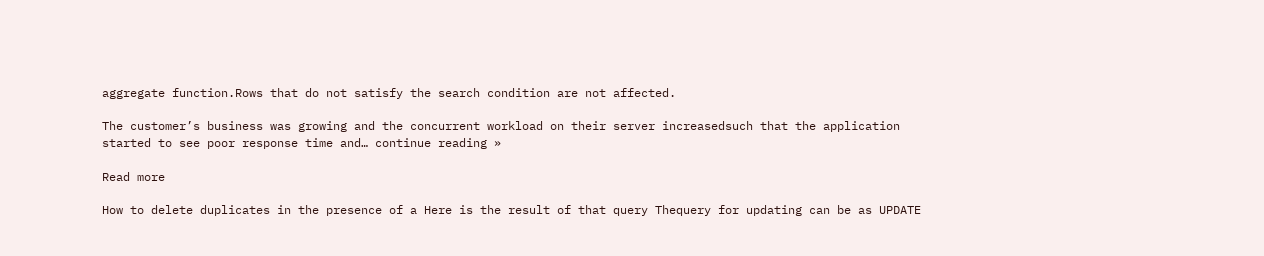aggregate function.Rows that do not satisfy the search condition are not affected.

The customer’s business was growing and the concurrent workload on their server increasedsuch that the application started to see poor response time and… continue reading »

Read more

How to delete duplicates in the presence of a Here is the result of that query Thequery for updating can be as UPDATE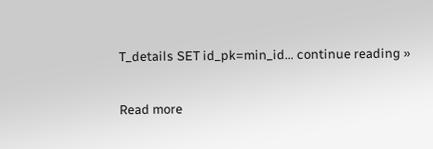T_details SET id_pk=min_id… continue reading »

Read more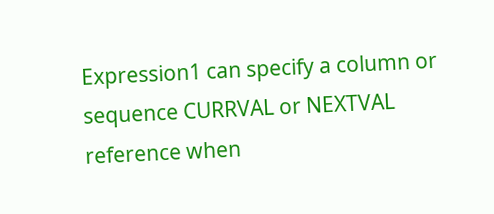Expression1 can specify a column or sequence CURRVAL or NEXTVAL reference when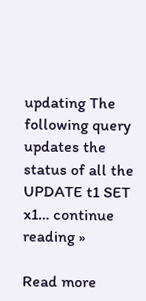updating The following query updates the status of all the UPDATE t1 SET x1… continue reading »

Read more